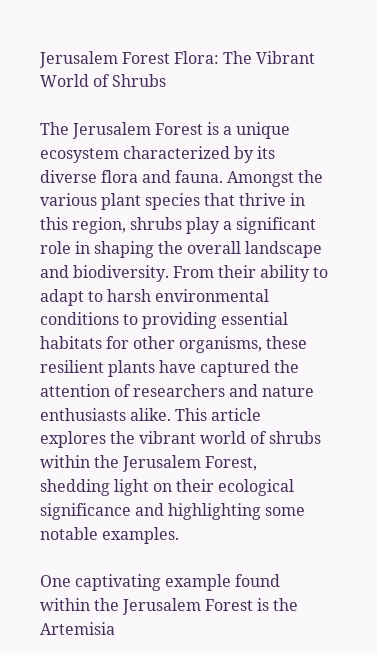Jerusalem Forest Flora: The Vibrant World of Shrubs

The Jerusalem Forest is a unique ecosystem characterized by its diverse flora and fauna. Amongst the various plant species that thrive in this region, shrubs play a significant role in shaping the overall landscape and biodiversity. From their ability to adapt to harsh environmental conditions to providing essential habitats for other organisms, these resilient plants have captured the attention of researchers and nature enthusiasts alike. This article explores the vibrant world of shrubs within the Jerusalem Forest, shedding light on their ecological significance and highlighting some notable examples.

One captivating example found within the Jerusalem Forest is the Artemisia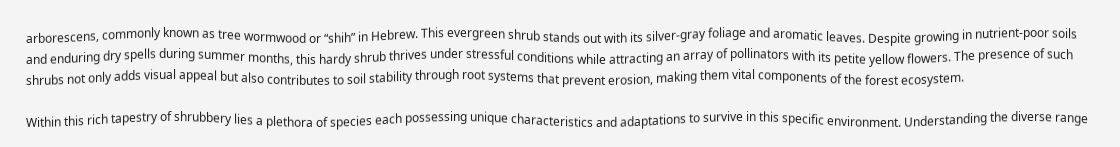arborescens, commonly known as tree wormwood or “shih” in Hebrew. This evergreen shrub stands out with its silver-gray foliage and aromatic leaves. Despite growing in nutrient-poor soils and enduring dry spells during summer months, this hardy shrub thrives under stressful conditions while attracting an array of pollinators with its petite yellow flowers. The presence of such shrubs not only adds visual appeal but also contributes to soil stability through root systems that prevent erosion, making them vital components of the forest ecosystem.

Within this rich tapestry of shrubbery lies a plethora of species each possessing unique characteristics and adaptations to survive in this specific environment. Understanding the diverse range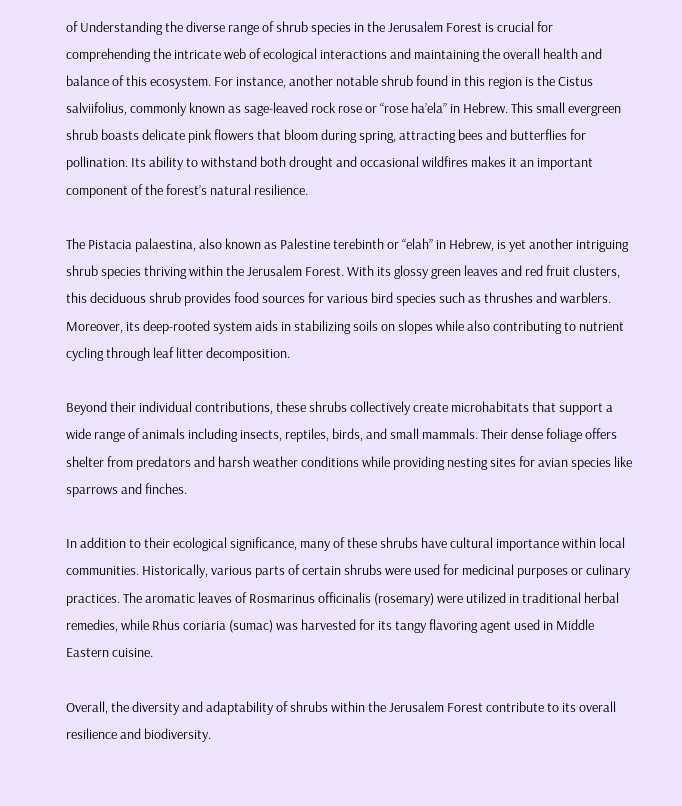of Understanding the diverse range of shrub species in the Jerusalem Forest is crucial for comprehending the intricate web of ecological interactions and maintaining the overall health and balance of this ecosystem. For instance, another notable shrub found in this region is the Cistus salviifolius, commonly known as sage-leaved rock rose or “rose ha’ela” in Hebrew. This small evergreen shrub boasts delicate pink flowers that bloom during spring, attracting bees and butterflies for pollination. Its ability to withstand both drought and occasional wildfires makes it an important component of the forest’s natural resilience.

The Pistacia palaestina, also known as Palestine terebinth or “elah” in Hebrew, is yet another intriguing shrub species thriving within the Jerusalem Forest. With its glossy green leaves and red fruit clusters, this deciduous shrub provides food sources for various bird species such as thrushes and warblers. Moreover, its deep-rooted system aids in stabilizing soils on slopes while also contributing to nutrient cycling through leaf litter decomposition.

Beyond their individual contributions, these shrubs collectively create microhabitats that support a wide range of animals including insects, reptiles, birds, and small mammals. Their dense foliage offers shelter from predators and harsh weather conditions while providing nesting sites for avian species like sparrows and finches.

In addition to their ecological significance, many of these shrubs have cultural importance within local communities. Historically, various parts of certain shrubs were used for medicinal purposes or culinary practices. The aromatic leaves of Rosmarinus officinalis (rosemary) were utilized in traditional herbal remedies, while Rhus coriaria (sumac) was harvested for its tangy flavoring agent used in Middle Eastern cuisine.

Overall, the diversity and adaptability of shrubs within the Jerusalem Forest contribute to its overall resilience and biodiversity.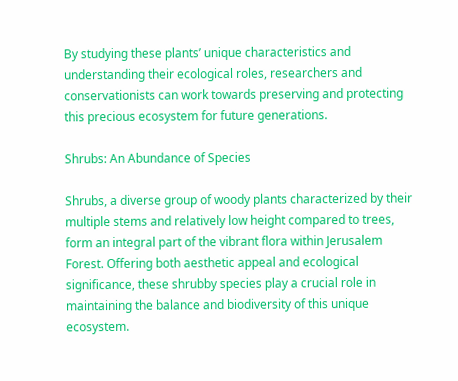By studying these plants’ unique characteristics and understanding their ecological roles, researchers and conservationists can work towards preserving and protecting this precious ecosystem for future generations.

Shrubs: An Abundance of Species

Shrubs, a diverse group of woody plants characterized by their multiple stems and relatively low height compared to trees, form an integral part of the vibrant flora within Jerusalem Forest. Offering both aesthetic appeal and ecological significance, these shrubby species play a crucial role in maintaining the balance and biodiversity of this unique ecosystem.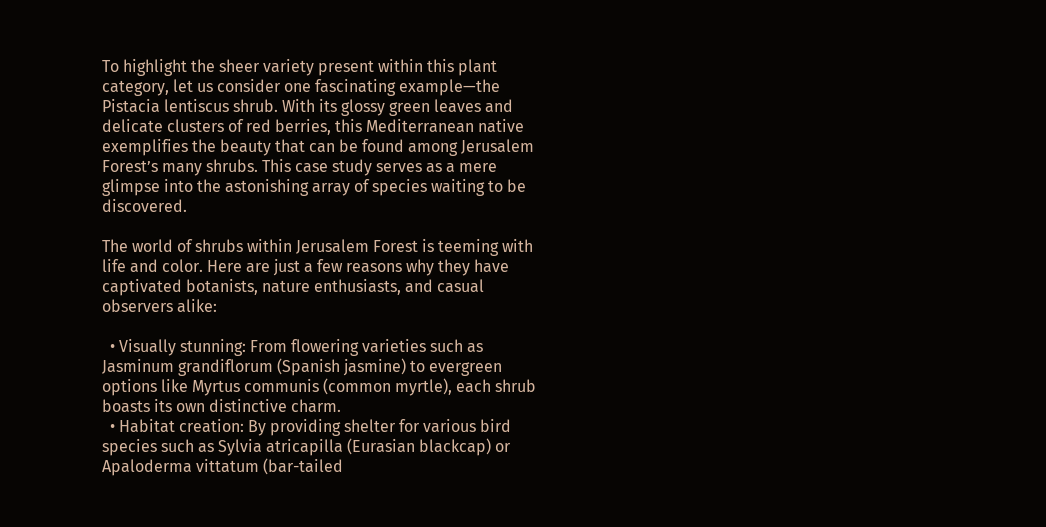To highlight the sheer variety present within this plant category, let us consider one fascinating example—the Pistacia lentiscus shrub. With its glossy green leaves and delicate clusters of red berries, this Mediterranean native exemplifies the beauty that can be found among Jerusalem Forest’s many shrubs. This case study serves as a mere glimpse into the astonishing array of species waiting to be discovered.

The world of shrubs within Jerusalem Forest is teeming with life and color. Here are just a few reasons why they have captivated botanists, nature enthusiasts, and casual observers alike:

  • Visually stunning: From flowering varieties such as Jasminum grandiflorum (Spanish jasmine) to evergreen options like Myrtus communis (common myrtle), each shrub boasts its own distinctive charm.
  • Habitat creation: By providing shelter for various bird species such as Sylvia atricapilla (Eurasian blackcap) or Apaloderma vittatum (bar-tailed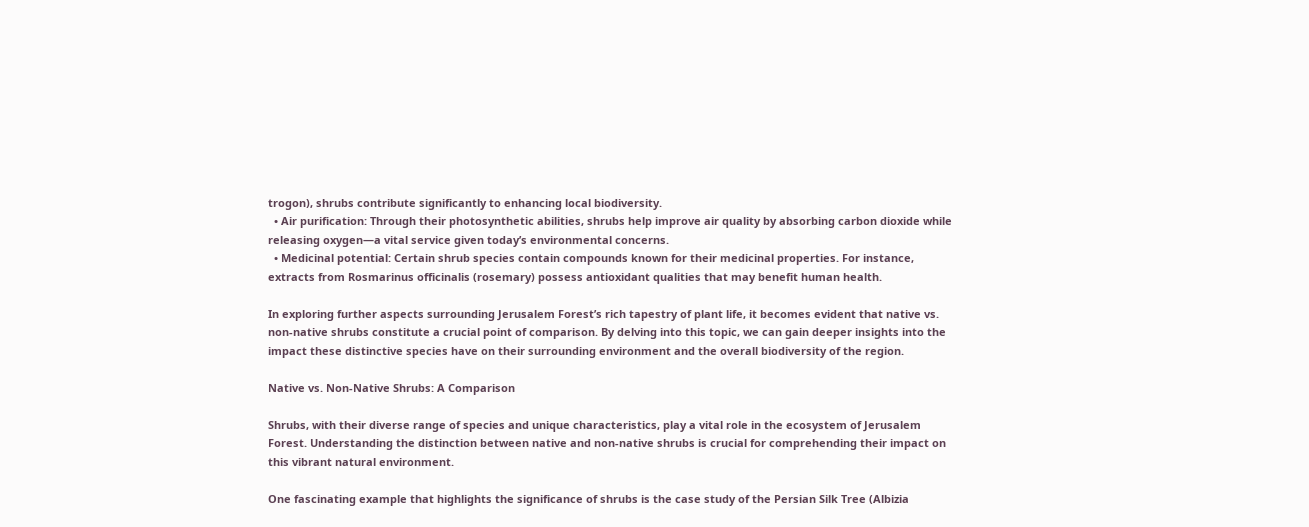trogon), shrubs contribute significantly to enhancing local biodiversity.
  • Air purification: Through their photosynthetic abilities, shrubs help improve air quality by absorbing carbon dioxide while releasing oxygen—a vital service given today’s environmental concerns.
  • Medicinal potential: Certain shrub species contain compounds known for their medicinal properties. For instance, extracts from Rosmarinus officinalis (rosemary) possess antioxidant qualities that may benefit human health.

In exploring further aspects surrounding Jerusalem Forest’s rich tapestry of plant life, it becomes evident that native vs. non-native shrubs constitute a crucial point of comparison. By delving into this topic, we can gain deeper insights into the impact these distinctive species have on their surrounding environment and the overall biodiversity of the region.

Native vs. Non-Native Shrubs: A Comparison

Shrubs, with their diverse range of species and unique characteristics, play a vital role in the ecosystem of Jerusalem Forest. Understanding the distinction between native and non-native shrubs is crucial for comprehending their impact on this vibrant natural environment.

One fascinating example that highlights the significance of shrubs is the case study of the Persian Silk Tree (Albizia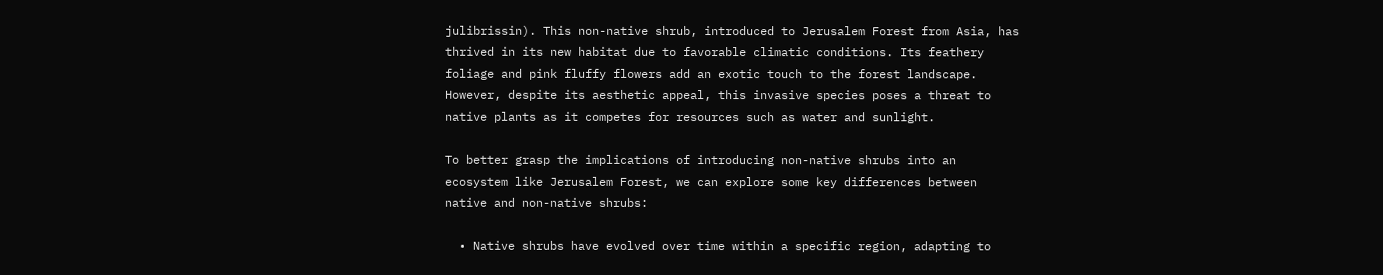julibrissin). This non-native shrub, introduced to Jerusalem Forest from Asia, has thrived in its new habitat due to favorable climatic conditions. Its feathery foliage and pink fluffy flowers add an exotic touch to the forest landscape. However, despite its aesthetic appeal, this invasive species poses a threat to native plants as it competes for resources such as water and sunlight.

To better grasp the implications of introducing non-native shrubs into an ecosystem like Jerusalem Forest, we can explore some key differences between native and non-native shrubs:

  • Native shrubs have evolved over time within a specific region, adapting to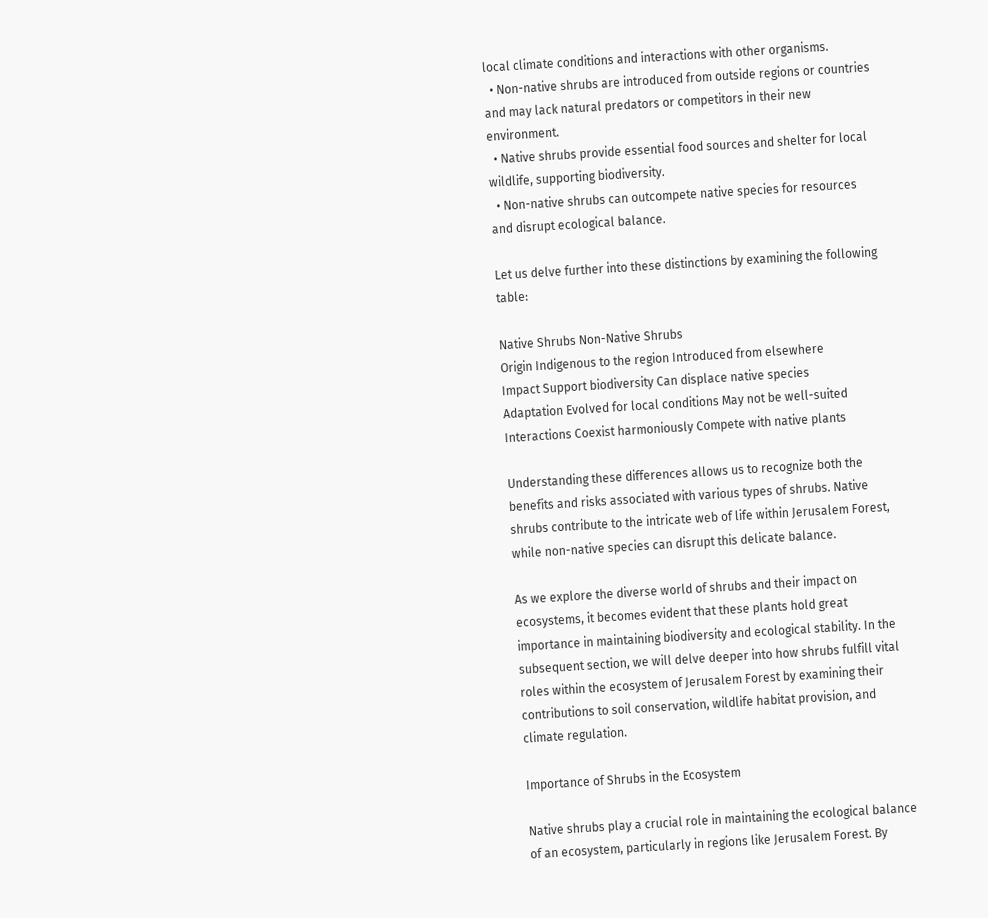local climate conditions and interactions with other organisms.
  • Non-native shrubs are introduced from outside regions or countries and may lack natural predators or competitors in their new environment.
  • Native shrubs provide essential food sources and shelter for local wildlife, supporting biodiversity.
  • Non-native shrubs can outcompete native species for resources and disrupt ecological balance.

Let us delve further into these distinctions by examining the following table:

Native Shrubs Non-Native Shrubs
Origin Indigenous to the region Introduced from elsewhere
Impact Support biodiversity Can displace native species
Adaptation Evolved for local conditions May not be well-suited
Interactions Coexist harmoniously Compete with native plants

Understanding these differences allows us to recognize both the benefits and risks associated with various types of shrubs. Native shrubs contribute to the intricate web of life within Jerusalem Forest, while non-native species can disrupt this delicate balance.

As we explore the diverse world of shrubs and their impact on ecosystems, it becomes evident that these plants hold great importance in maintaining biodiversity and ecological stability. In the subsequent section, we will delve deeper into how shrubs fulfill vital roles within the ecosystem of Jerusalem Forest by examining their contributions to soil conservation, wildlife habitat provision, and climate regulation.

Importance of Shrubs in the Ecosystem

Native shrubs play a crucial role in maintaining the ecological balance of an ecosystem, particularly in regions like Jerusalem Forest. By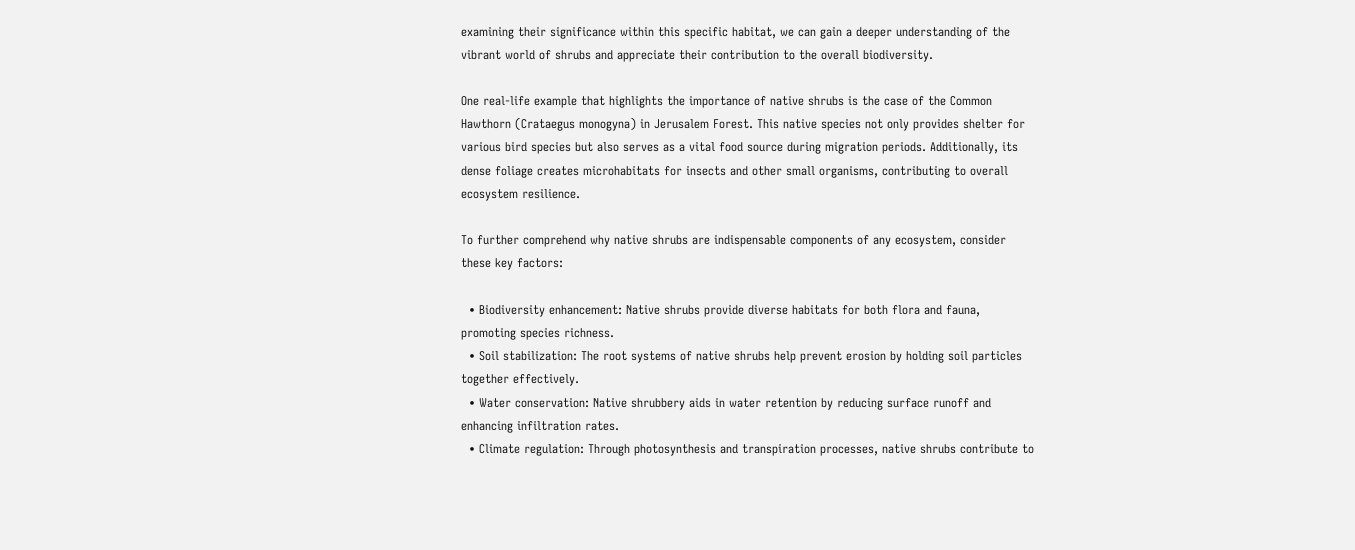examining their significance within this specific habitat, we can gain a deeper understanding of the vibrant world of shrubs and appreciate their contribution to the overall biodiversity.

One real-life example that highlights the importance of native shrubs is the case of the Common Hawthorn (Crataegus monogyna) in Jerusalem Forest. This native species not only provides shelter for various bird species but also serves as a vital food source during migration periods. Additionally, its dense foliage creates microhabitats for insects and other small organisms, contributing to overall ecosystem resilience.

To further comprehend why native shrubs are indispensable components of any ecosystem, consider these key factors:

  • Biodiversity enhancement: Native shrubs provide diverse habitats for both flora and fauna, promoting species richness.
  • Soil stabilization: The root systems of native shrubs help prevent erosion by holding soil particles together effectively.
  • Water conservation: Native shrubbery aids in water retention by reducing surface runoff and enhancing infiltration rates.
  • Climate regulation: Through photosynthesis and transpiration processes, native shrubs contribute to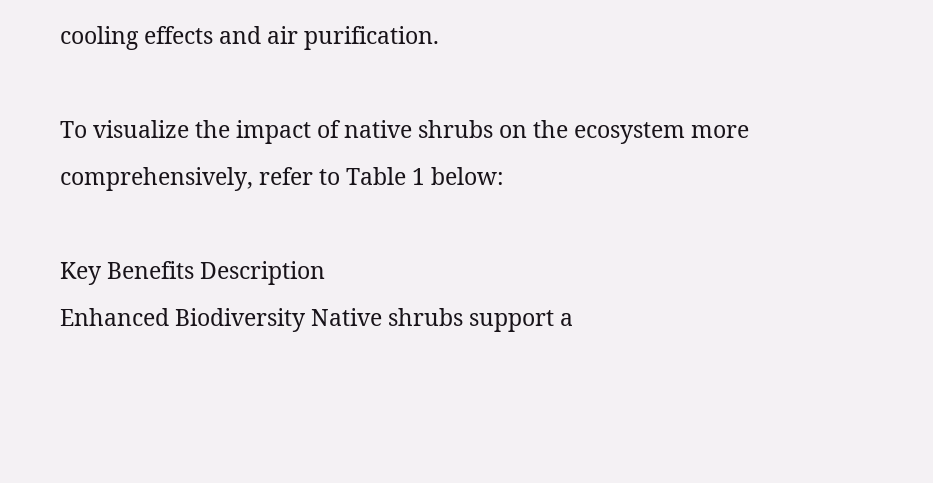cooling effects and air purification.

To visualize the impact of native shrubs on the ecosystem more comprehensively, refer to Table 1 below:

Key Benefits Description
Enhanced Biodiversity Native shrubs support a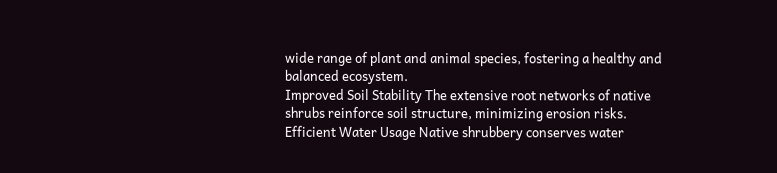wide range of plant and animal species, fostering a healthy and balanced ecosystem.
Improved Soil Stability The extensive root networks of native shrubs reinforce soil structure, minimizing erosion risks.
Efficient Water Usage Native shrubbery conserves water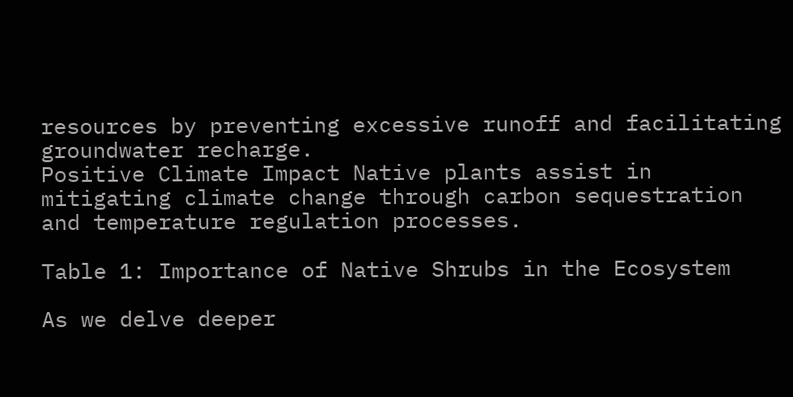resources by preventing excessive runoff and facilitating groundwater recharge.
Positive Climate Impact Native plants assist in mitigating climate change through carbon sequestration and temperature regulation processes.

Table 1: Importance of Native Shrubs in the Ecosystem

As we delve deeper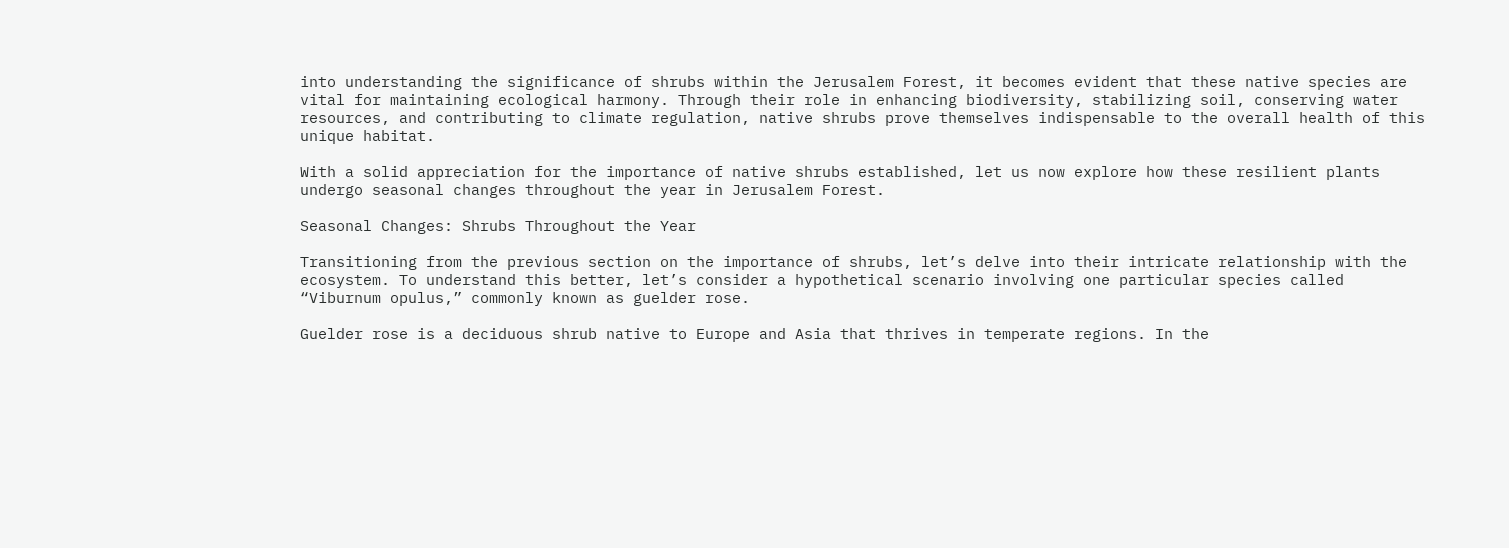into understanding the significance of shrubs within the Jerusalem Forest, it becomes evident that these native species are vital for maintaining ecological harmony. Through their role in enhancing biodiversity, stabilizing soil, conserving water resources, and contributing to climate regulation, native shrubs prove themselves indispensable to the overall health of this unique habitat.

With a solid appreciation for the importance of native shrubs established, let us now explore how these resilient plants undergo seasonal changes throughout the year in Jerusalem Forest.

Seasonal Changes: Shrubs Throughout the Year

Transitioning from the previous section on the importance of shrubs, let’s delve into their intricate relationship with the ecosystem. To understand this better, let’s consider a hypothetical scenario involving one particular species called “Viburnum opulus,” commonly known as guelder rose.

Guelder rose is a deciduous shrub native to Europe and Asia that thrives in temperate regions. In the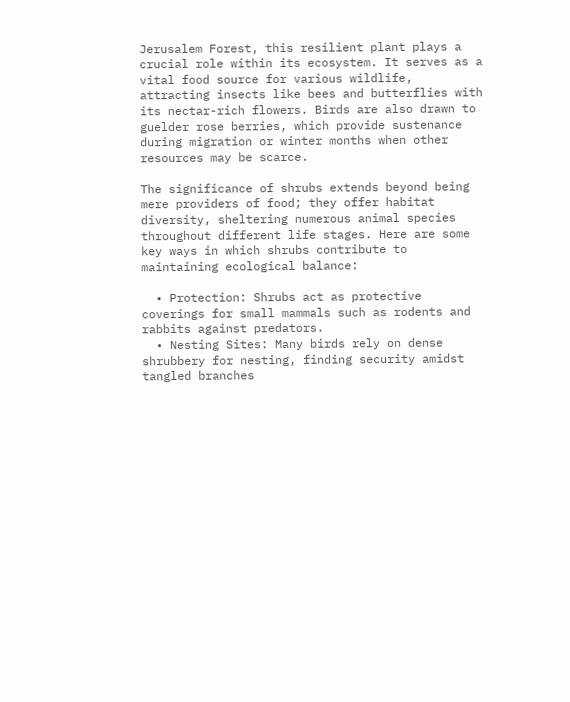Jerusalem Forest, this resilient plant plays a crucial role within its ecosystem. It serves as a vital food source for various wildlife, attracting insects like bees and butterflies with its nectar-rich flowers. Birds are also drawn to guelder rose berries, which provide sustenance during migration or winter months when other resources may be scarce.

The significance of shrubs extends beyond being mere providers of food; they offer habitat diversity, sheltering numerous animal species throughout different life stages. Here are some key ways in which shrubs contribute to maintaining ecological balance:

  • Protection: Shrubs act as protective coverings for small mammals such as rodents and rabbits against predators.
  • Nesting Sites: Many birds rely on dense shrubbery for nesting, finding security amidst tangled branches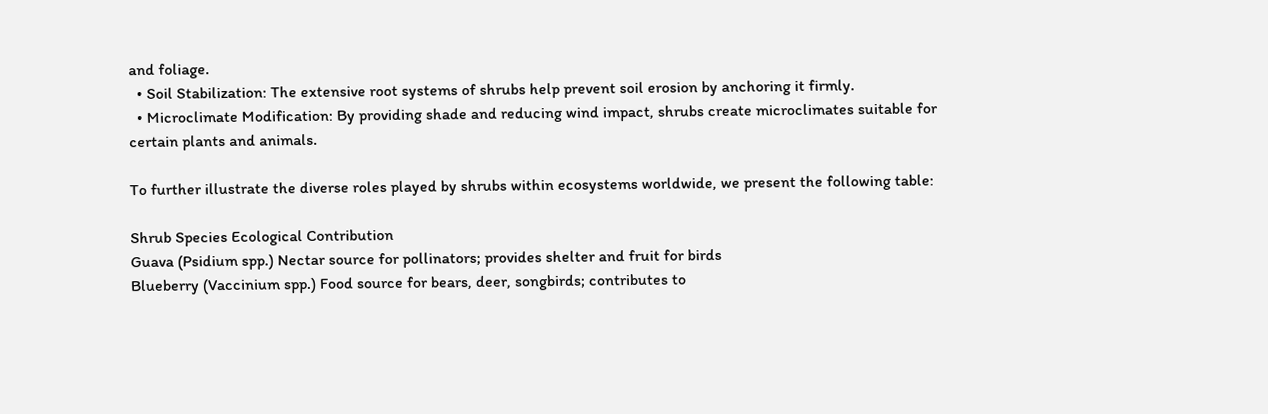and foliage.
  • Soil Stabilization: The extensive root systems of shrubs help prevent soil erosion by anchoring it firmly.
  • Microclimate Modification: By providing shade and reducing wind impact, shrubs create microclimates suitable for certain plants and animals.

To further illustrate the diverse roles played by shrubs within ecosystems worldwide, we present the following table:

Shrub Species Ecological Contribution
Guava (Psidium spp.) Nectar source for pollinators; provides shelter and fruit for birds
Blueberry (Vaccinium spp.) Food source for bears, deer, songbirds; contributes to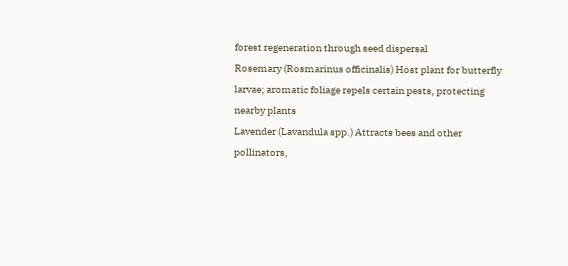forest regeneration through seed dispersal
Rosemary (Rosmarinus officinalis) Host plant for butterfly larvae; aromatic foliage repels certain pests, protecting nearby plants
Lavender (Lavandula spp.) Attracts bees and other pollinators,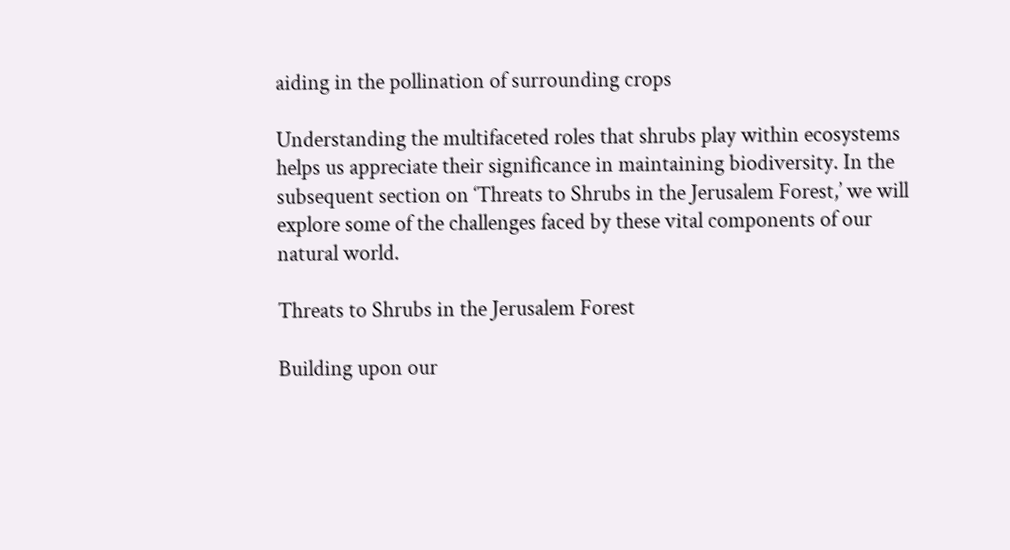aiding in the pollination of surrounding crops

Understanding the multifaceted roles that shrubs play within ecosystems helps us appreciate their significance in maintaining biodiversity. In the subsequent section on ‘Threats to Shrubs in the Jerusalem Forest,’ we will explore some of the challenges faced by these vital components of our natural world.

Threats to Shrubs in the Jerusalem Forest

Building upon our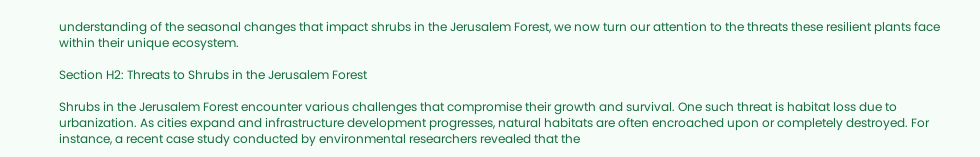understanding of the seasonal changes that impact shrubs in the Jerusalem Forest, we now turn our attention to the threats these resilient plants face within their unique ecosystem.

Section H2: Threats to Shrubs in the Jerusalem Forest

Shrubs in the Jerusalem Forest encounter various challenges that compromise their growth and survival. One such threat is habitat loss due to urbanization. As cities expand and infrastructure development progresses, natural habitats are often encroached upon or completely destroyed. For instance, a recent case study conducted by environmental researchers revealed that the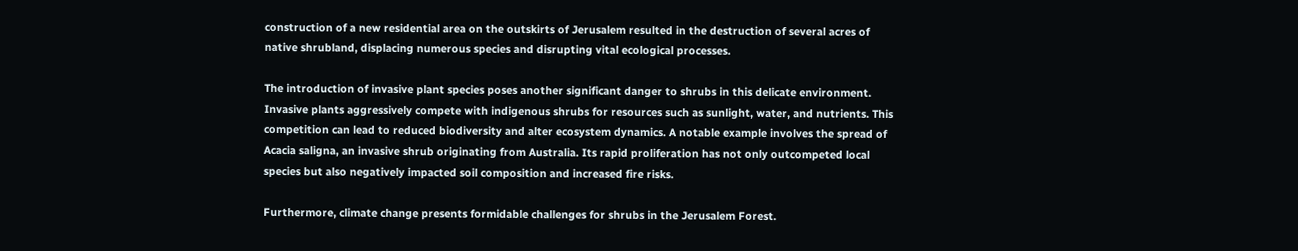construction of a new residential area on the outskirts of Jerusalem resulted in the destruction of several acres of native shrubland, displacing numerous species and disrupting vital ecological processes.

The introduction of invasive plant species poses another significant danger to shrubs in this delicate environment. Invasive plants aggressively compete with indigenous shrubs for resources such as sunlight, water, and nutrients. This competition can lead to reduced biodiversity and alter ecosystem dynamics. A notable example involves the spread of Acacia saligna, an invasive shrub originating from Australia. Its rapid proliferation has not only outcompeted local species but also negatively impacted soil composition and increased fire risks.

Furthermore, climate change presents formidable challenges for shrubs in the Jerusalem Forest.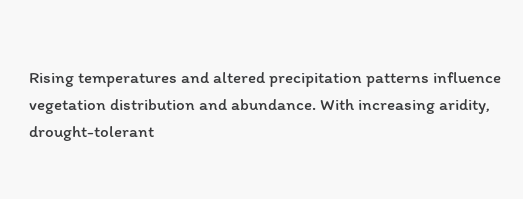Rising temperatures and altered precipitation patterns influence vegetation distribution and abundance. With increasing aridity, drought-tolerant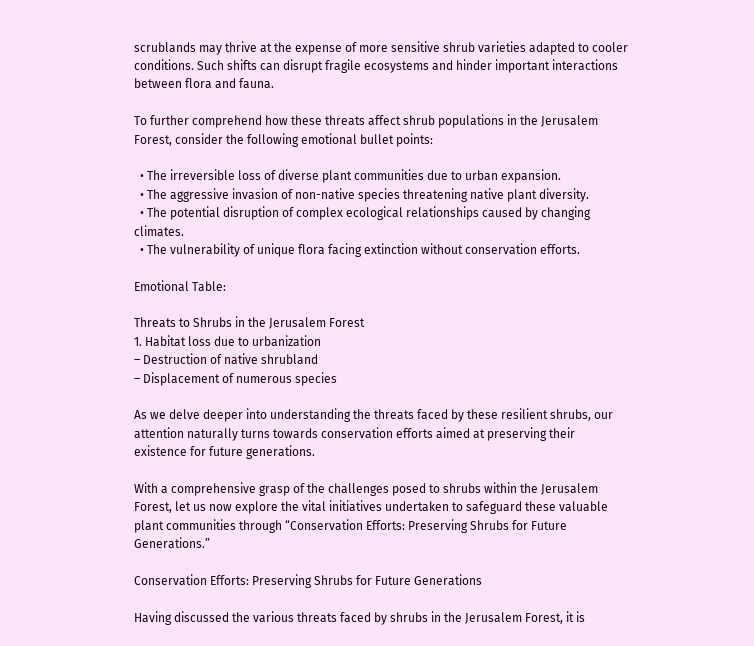scrublands may thrive at the expense of more sensitive shrub varieties adapted to cooler conditions. Such shifts can disrupt fragile ecosystems and hinder important interactions between flora and fauna.

To further comprehend how these threats affect shrub populations in the Jerusalem Forest, consider the following emotional bullet points:

  • The irreversible loss of diverse plant communities due to urban expansion.
  • The aggressive invasion of non-native species threatening native plant diversity.
  • The potential disruption of complex ecological relationships caused by changing climates.
  • The vulnerability of unique flora facing extinction without conservation efforts.

Emotional Table:

Threats to Shrubs in the Jerusalem Forest
1. Habitat loss due to urbanization
– Destruction of native shrubland
– Displacement of numerous species

As we delve deeper into understanding the threats faced by these resilient shrubs, our attention naturally turns towards conservation efforts aimed at preserving their existence for future generations.

With a comprehensive grasp of the challenges posed to shrubs within the Jerusalem Forest, let us now explore the vital initiatives undertaken to safeguard these valuable plant communities through “Conservation Efforts: Preserving Shrubs for Future Generations.”

Conservation Efforts: Preserving Shrubs for Future Generations

Having discussed the various threats faced by shrubs in the Jerusalem Forest, it is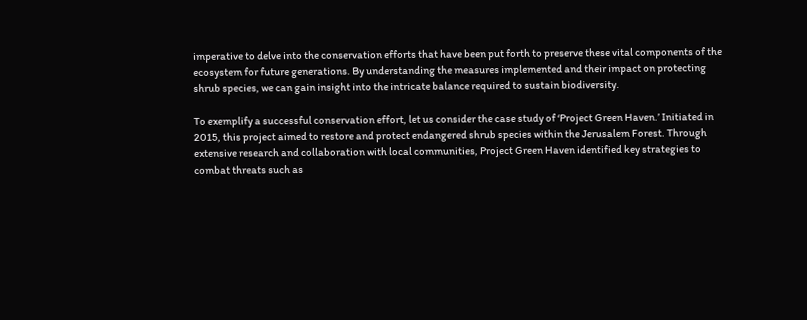imperative to delve into the conservation efforts that have been put forth to preserve these vital components of the ecosystem for future generations. By understanding the measures implemented and their impact on protecting shrub species, we can gain insight into the intricate balance required to sustain biodiversity.

To exemplify a successful conservation effort, let us consider the case study of ‘Project Green Haven.’ Initiated in 2015, this project aimed to restore and protect endangered shrub species within the Jerusalem Forest. Through extensive research and collaboration with local communities, Project Green Haven identified key strategies to combat threats such as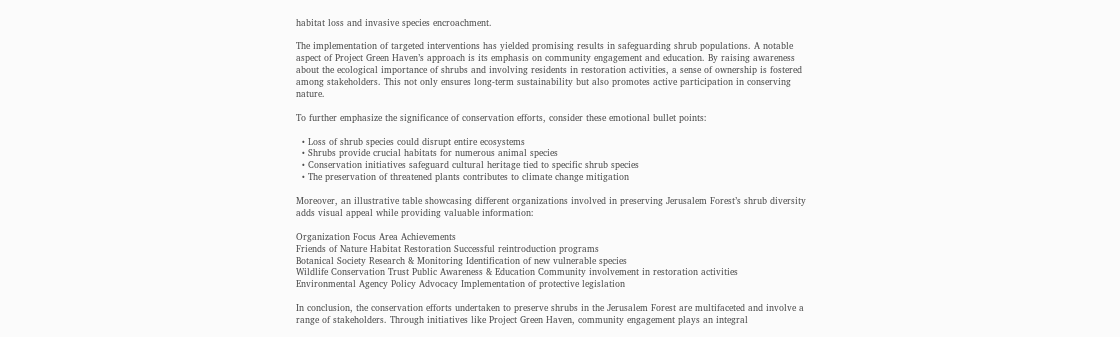habitat loss and invasive species encroachment.

The implementation of targeted interventions has yielded promising results in safeguarding shrub populations. A notable aspect of Project Green Haven’s approach is its emphasis on community engagement and education. By raising awareness about the ecological importance of shrubs and involving residents in restoration activities, a sense of ownership is fostered among stakeholders. This not only ensures long-term sustainability but also promotes active participation in conserving nature.

To further emphasize the significance of conservation efforts, consider these emotional bullet points:

  • Loss of shrub species could disrupt entire ecosystems
  • Shrubs provide crucial habitats for numerous animal species
  • Conservation initiatives safeguard cultural heritage tied to specific shrub species
  • The preservation of threatened plants contributes to climate change mitigation

Moreover, an illustrative table showcasing different organizations involved in preserving Jerusalem Forest’s shrub diversity adds visual appeal while providing valuable information:

Organization Focus Area Achievements
Friends of Nature Habitat Restoration Successful reintroduction programs
Botanical Society Research & Monitoring Identification of new vulnerable species
Wildlife Conservation Trust Public Awareness & Education Community involvement in restoration activities
Environmental Agency Policy Advocacy Implementation of protective legislation

In conclusion, the conservation efforts undertaken to preserve shrubs in the Jerusalem Forest are multifaceted and involve a range of stakeholders. Through initiatives like Project Green Haven, community engagement plays an integral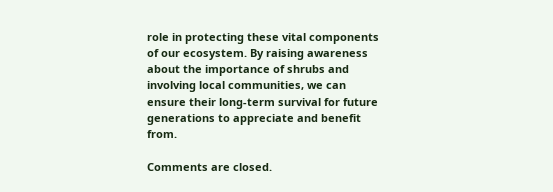role in protecting these vital components of our ecosystem. By raising awareness about the importance of shrubs and involving local communities, we can ensure their long-term survival for future generations to appreciate and benefit from.

Comments are closed.